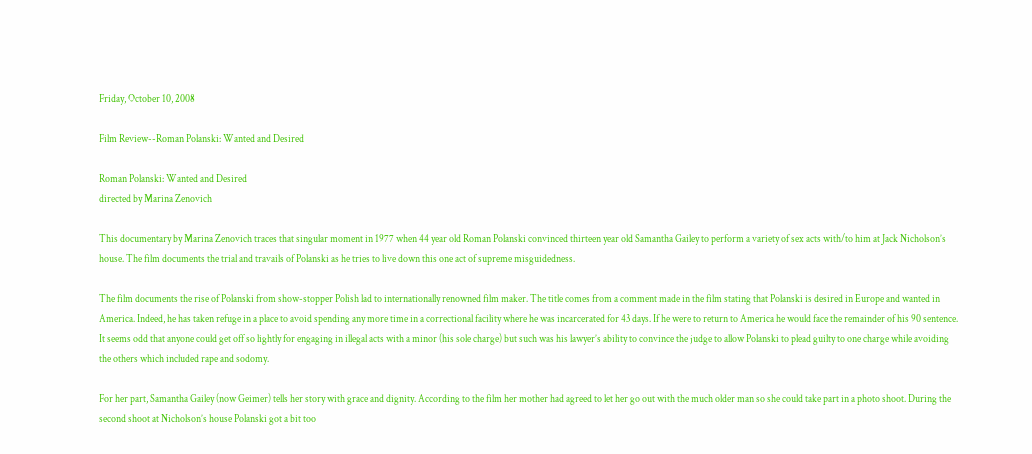Friday, October 10, 2008

Film Review--Roman Polanski: Wanted and Desired

Roman Polanski: Wanted and Desired
directed by Marina Zenovich

This documentary by Marina Zenovich traces that singular moment in 1977 when 44 year old Roman Polanski convinced thirteen year old Samantha Gailey to perform a variety of sex acts with/to him at Jack Nicholson’s house. The film documents the trial and travails of Polanski as he tries to live down this one act of supreme misguidedness.

The film documents the rise of Polanski from show-stopper Polish lad to internationally renowned film maker. The title comes from a comment made in the film stating that Polanski is desired in Europe and wanted in America. Indeed, he has taken refuge in a place to avoid spending any more time in a correctional facility where he was incarcerated for 43 days. If he were to return to America he would face the remainder of his 90 sentence. It seems odd that anyone could get off so lightly for engaging in illegal acts with a minor (his sole charge) but such was his lawyer’s ability to convince the judge to allow Polanski to plead guilty to one charge while avoiding the others which included rape and sodomy.

For her part, Samantha Gailey (now Geimer) tells her story with grace and dignity. According to the film her mother had agreed to let her go out with the much older man so she could take part in a photo shoot. During the second shoot at Nicholson’s house Polanski got a bit too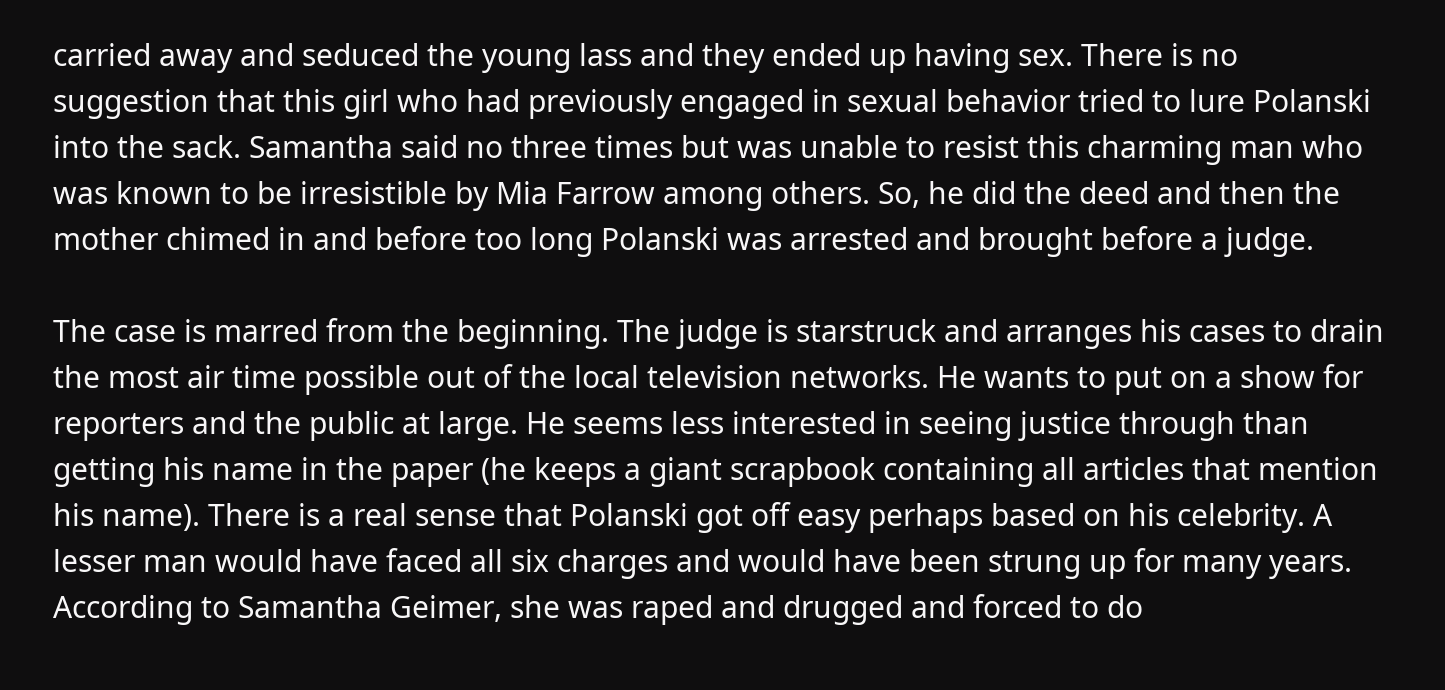carried away and seduced the young lass and they ended up having sex. There is no suggestion that this girl who had previously engaged in sexual behavior tried to lure Polanski into the sack. Samantha said no three times but was unable to resist this charming man who was known to be irresistible by Mia Farrow among others. So, he did the deed and then the mother chimed in and before too long Polanski was arrested and brought before a judge.

The case is marred from the beginning. The judge is starstruck and arranges his cases to drain the most air time possible out of the local television networks. He wants to put on a show for reporters and the public at large. He seems less interested in seeing justice through than getting his name in the paper (he keeps a giant scrapbook containing all articles that mention his name). There is a real sense that Polanski got off easy perhaps based on his celebrity. A lesser man would have faced all six charges and would have been strung up for many years. According to Samantha Geimer, she was raped and drugged and forced to do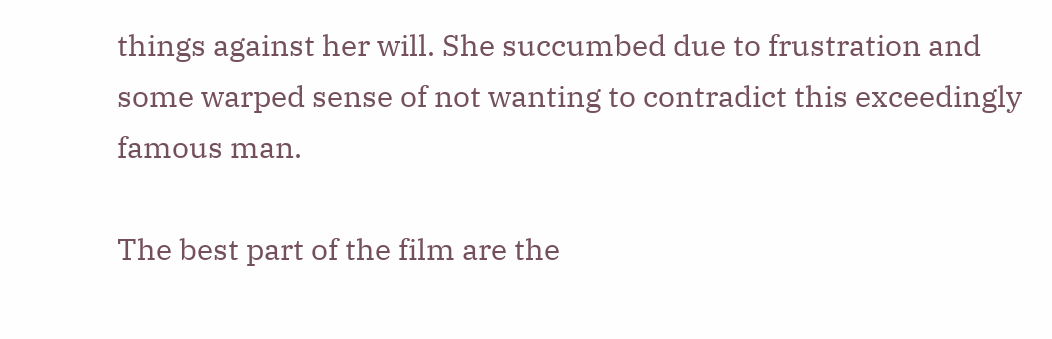things against her will. She succumbed due to frustration and some warped sense of not wanting to contradict this exceedingly famous man.

The best part of the film are the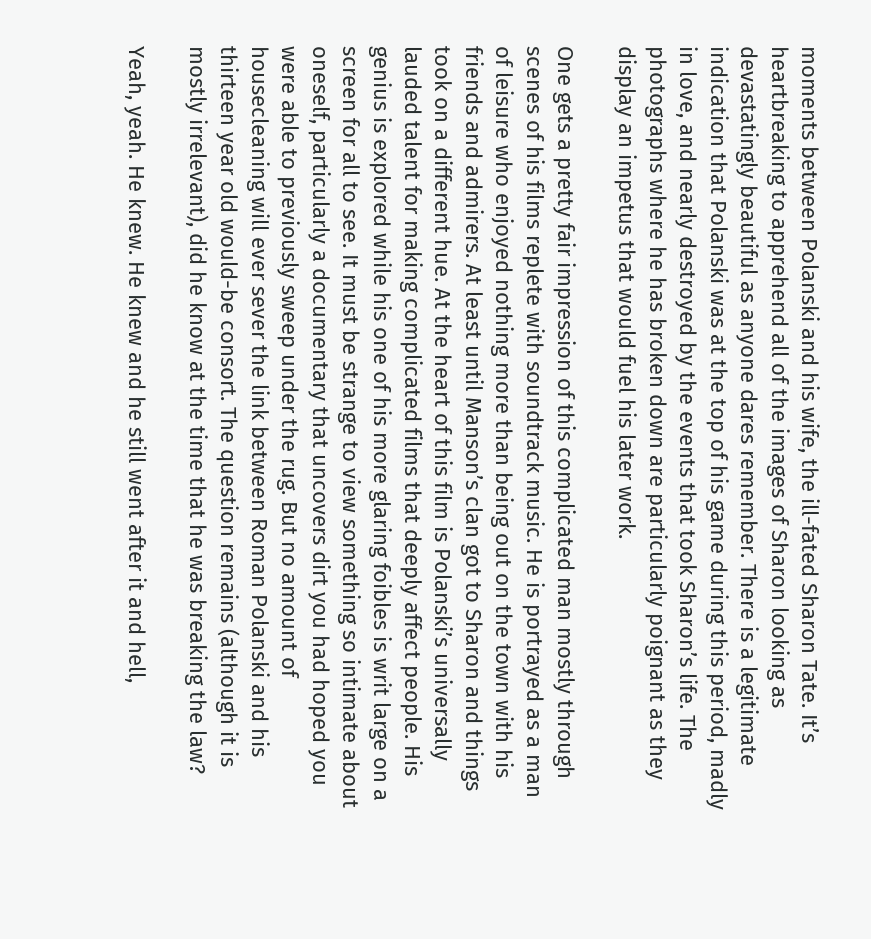moments between Polanski and his wife, the ill-fated Sharon Tate. It’s heartbreaking to apprehend all of the images of Sharon looking as devastatingly beautiful as anyone dares remember. There is a legitimate indication that Polanski was at the top of his game during this period, madly in love, and nearly destroyed by the events that took Sharon’s life. The photographs where he has broken down are particularly poignant as they display an impetus that would fuel his later work.

One gets a pretty fair impression of this complicated man mostly through scenes of his films replete with soundtrack music. He is portrayed as a man of leisure who enjoyed nothing more than being out on the town with his friends and admirers. At least until Manson’s clan got to Sharon and things took on a different hue. At the heart of this film is Polanski’s universally lauded talent for making complicated films that deeply affect people. His genius is explored while his one of his more glaring foibles is writ large on a screen for all to see. It must be strange to view something so intimate about oneself, particularly a documentary that uncovers dirt you had hoped you were able to previously sweep under the rug. But no amount of housecleaning will ever sever the link between Roman Polanski and his thirteen year old would-be consort. The question remains (although it is mostly irrelevant), did he know at the time that he was breaking the law?

Yeah, yeah. He knew. He knew and he still went after it and hell,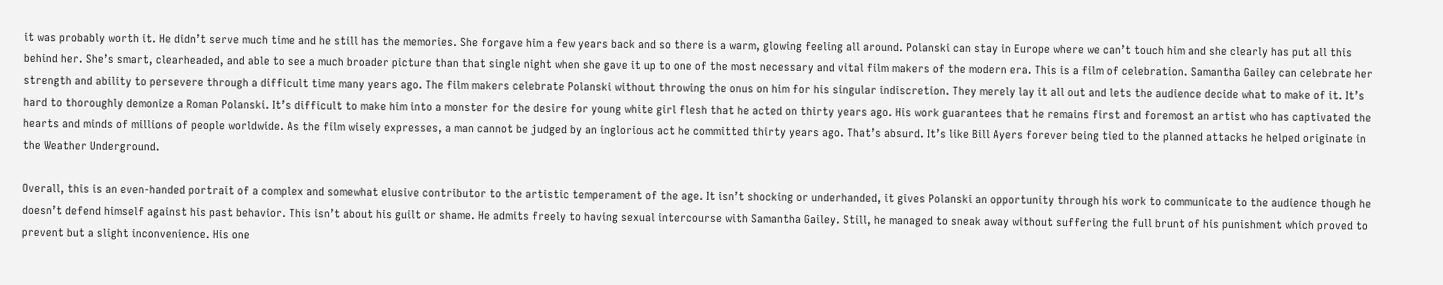it was probably worth it. He didn’t serve much time and he still has the memories. She forgave him a few years back and so there is a warm, glowing feeling all around. Polanski can stay in Europe where we can’t touch him and she clearly has put all this behind her. She’s smart, clearheaded, and able to see a much broader picture than that single night when she gave it up to one of the most necessary and vital film makers of the modern era. This is a film of celebration. Samantha Gailey can celebrate her strength and ability to persevere through a difficult time many years ago. The film makers celebrate Polanski without throwing the onus on him for his singular indiscretion. They merely lay it all out and lets the audience decide what to make of it. It’s hard to thoroughly demonize a Roman Polanski. It’s difficult to make him into a monster for the desire for young white girl flesh that he acted on thirty years ago. His work guarantees that he remains first and foremost an artist who has captivated the hearts and minds of millions of people worldwide. As the film wisely expresses, a man cannot be judged by an inglorious act he committed thirty years ago. That’s absurd. It’s like Bill Ayers forever being tied to the planned attacks he helped originate in the Weather Underground.

Overall, this is an even-handed portrait of a complex and somewhat elusive contributor to the artistic temperament of the age. It isn’t shocking or underhanded, it gives Polanski an opportunity through his work to communicate to the audience though he doesn’t defend himself against his past behavior. This isn’t about his guilt or shame. He admits freely to having sexual intercourse with Samantha Gailey. Still, he managed to sneak away without suffering the full brunt of his punishment which proved to prevent but a slight inconvenience. His one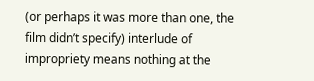(or perhaps it was more than one, the film didn’t specify) interlude of impropriety means nothing at the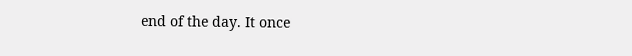end of the day. It once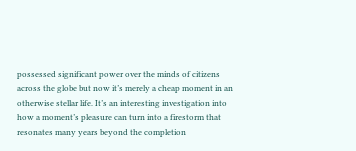possessed significant power over the minds of citizens across the globe but now it’s merely a cheap moment in an otherwise stellar life. It’s an interesting investigation into how a moment’s pleasure can turn into a firestorm that resonates many years beyond the completion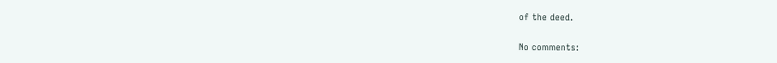of the deed.

No comments: